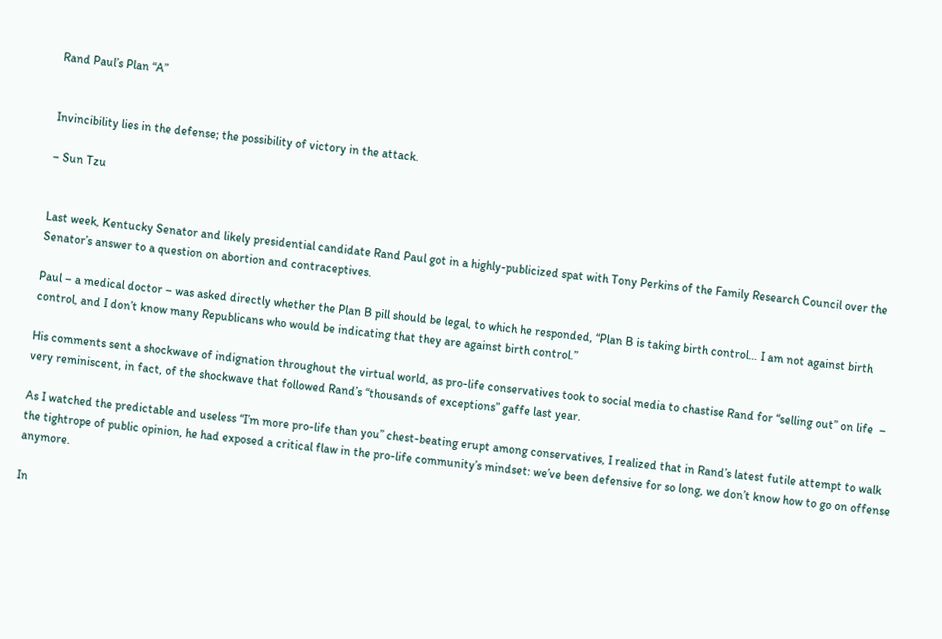Rand Paul’s Plan “A”


Invincibility lies in the defense; the possibility of victory in the attack.

– Sun Tzu


Last week, Kentucky Senator and likely presidential candidate Rand Paul got in a highly-publicized spat with Tony Perkins of the Family Research Council over the Senator’s answer to a question on abortion and contraceptives.

Paul – a medical doctor – was asked directly whether the Plan B pill should be legal, to which he responded, “Plan B is taking birth control… I am not against birth control, and I don’t know many Republicans who would be indicating that they are against birth control.”

His comments sent a shockwave of indignation throughout the virtual world, as pro-life conservatives took to social media to chastise Rand for “selling out” on life  – very reminiscent, in fact, of the shockwave that followed Rand’s “thousands of exceptions” gaffe last year.

As I watched the predictable and useless “I’m more pro-life than you” chest-beating erupt among conservatives, I realized that in Rand’s latest futile attempt to walk the tightrope of public opinion, he had exposed a critical flaw in the pro-life community’s mindset: we’ve been defensive for so long, we don’t know how to go on offense anymore.

In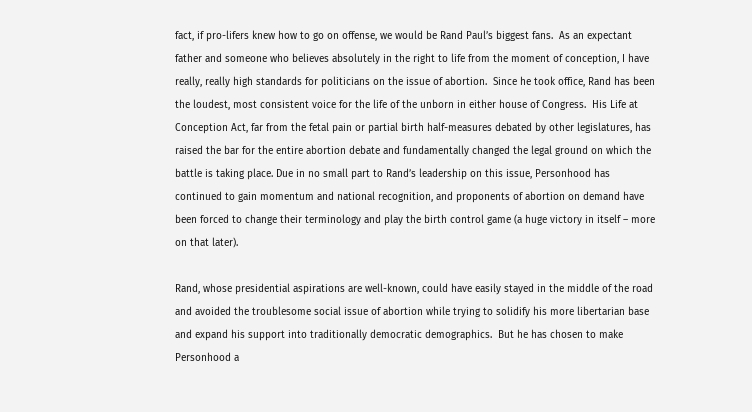fact, if pro-lifers knew how to go on offense, we would be Rand Paul’s biggest fans.  As an expectant father and someone who believes absolutely in the right to life from the moment of conception, I have really, really high standards for politicians on the issue of abortion.  Since he took office, Rand has been the loudest, most consistent voice for the life of the unborn in either house of Congress.  His Life at Conception Act, far from the fetal pain or partial birth half-measures debated by other legislatures, has raised the bar for the entire abortion debate and fundamentally changed the legal ground on which the battle is taking place. Due in no small part to Rand’s leadership on this issue, Personhood has continued to gain momentum and national recognition, and proponents of abortion on demand have been forced to change their terminology and play the birth control game (a huge victory in itself – more on that later).

Rand, whose presidential aspirations are well-known, could have easily stayed in the middle of the road and avoided the troublesome social issue of abortion while trying to solidify his more libertarian base and expand his support into traditionally democratic demographics.  But he has chosen to make Personhood a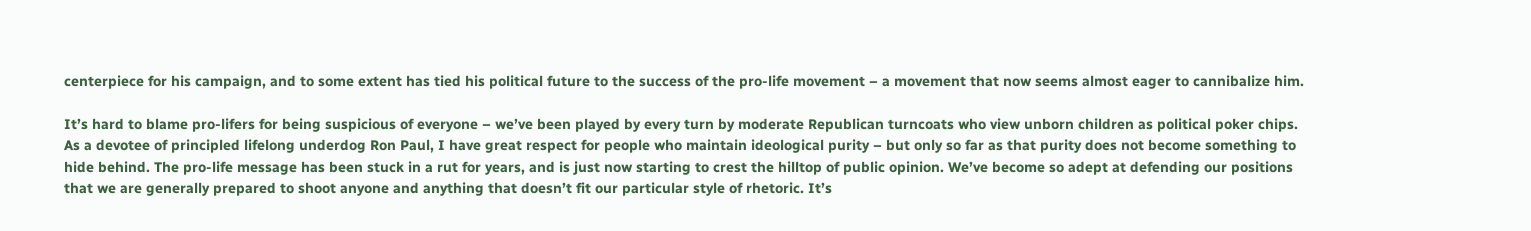centerpiece for his campaign, and to some extent has tied his political future to the success of the pro-life movement – a movement that now seems almost eager to cannibalize him.

It’s hard to blame pro-lifers for being suspicious of everyone – we’ve been played by every turn by moderate Republican turncoats who view unborn children as political poker chips.  As a devotee of principled lifelong underdog Ron Paul, I have great respect for people who maintain ideological purity – but only so far as that purity does not become something to hide behind. The pro-life message has been stuck in a rut for years, and is just now starting to crest the hilltop of public opinion. We’ve become so adept at defending our positions that we are generally prepared to shoot anyone and anything that doesn’t fit our particular style of rhetoric. It’s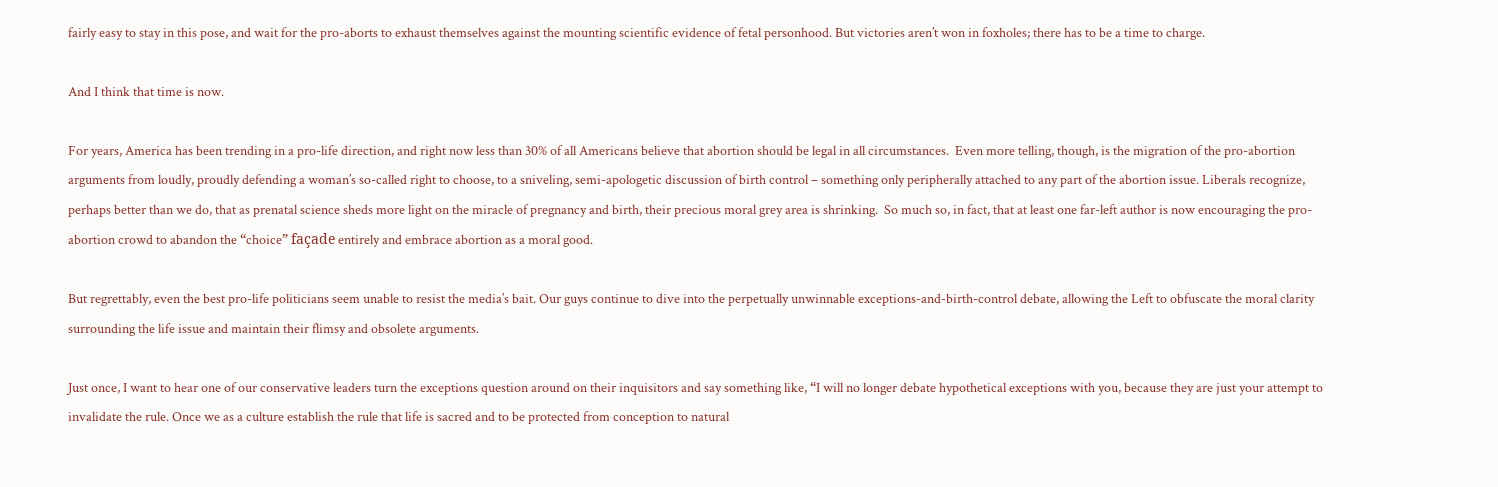fairly easy to stay in this pose, and wait for the pro-aborts to exhaust themselves against the mounting scientific evidence of fetal personhood. But victories aren’t won in foxholes; there has to be a time to charge.

And I think that time is now.

For years, America has been trending in a pro-life direction, and right now less than 30% of all Americans believe that abortion should be legal in all circumstances.  Even more telling, though, is the migration of the pro-abortion arguments from loudly, proudly defending a woman’s so-called right to choose, to a sniveling, semi-apologetic discussion of birth control – something only peripherally attached to any part of the abortion issue. Liberals recognize, perhaps better than we do, that as prenatal science sheds more light on the miracle of pregnancy and birth, their precious moral grey area is shrinking.  So much so, in fact, that at least one far-left author is now encouraging the pro-abortion crowd to abandon the “choice” façade entirely and embrace abortion as a moral good.

But regrettably, even the best pro-life politicians seem unable to resist the media’s bait. Our guys continue to dive into the perpetually unwinnable exceptions-and-birth-control debate, allowing the Left to obfuscate the moral clarity surrounding the life issue and maintain their flimsy and obsolete arguments.

Just once, I want to hear one of our conservative leaders turn the exceptions question around on their inquisitors and say something like, “I will no longer debate hypothetical exceptions with you, because they are just your attempt to invalidate the rule. Once we as a culture establish the rule that life is sacred and to be protected from conception to natural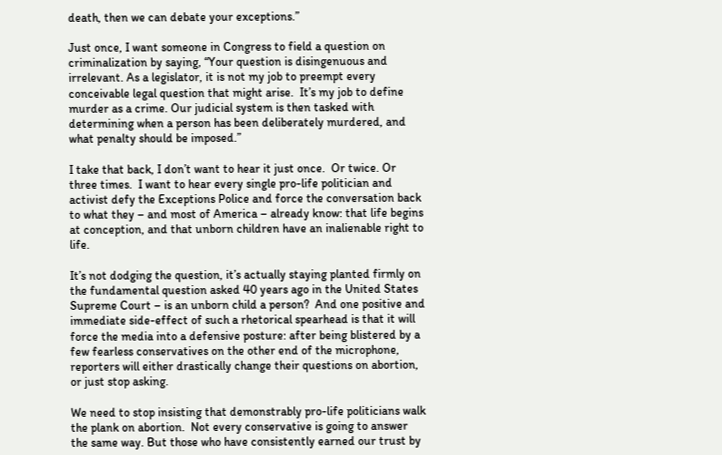death, then we can debate your exceptions.”

Just once, I want someone in Congress to field a question on criminalization by saying, “Your question is disingenuous and irrelevant. As a legislator, it is not my job to preempt every conceivable legal question that might arise.  It’s my job to define murder as a crime. Our judicial system is then tasked with determining when a person has been deliberately murdered, and what penalty should be imposed.”

I take that back, I don’t want to hear it just once.  Or twice. Or three times.  I want to hear every single pro-life politician and activist defy the Exceptions Police and force the conversation back to what they – and most of America – already know: that life begins at conception, and that unborn children have an inalienable right to life.

It’s not dodging the question, it’s actually staying planted firmly on the fundamental question asked 40 years ago in the United States Supreme Court – is an unborn child a person?  And one positive and immediate side-effect of such a rhetorical spearhead is that it will force the media into a defensive posture: after being blistered by a few fearless conservatives on the other end of the microphone, reporters will either drastically change their questions on abortion, or just stop asking.

We need to stop insisting that demonstrably pro-life politicians walk the plank on abortion.  Not every conservative is going to answer the same way. But those who have consistently earned our trust by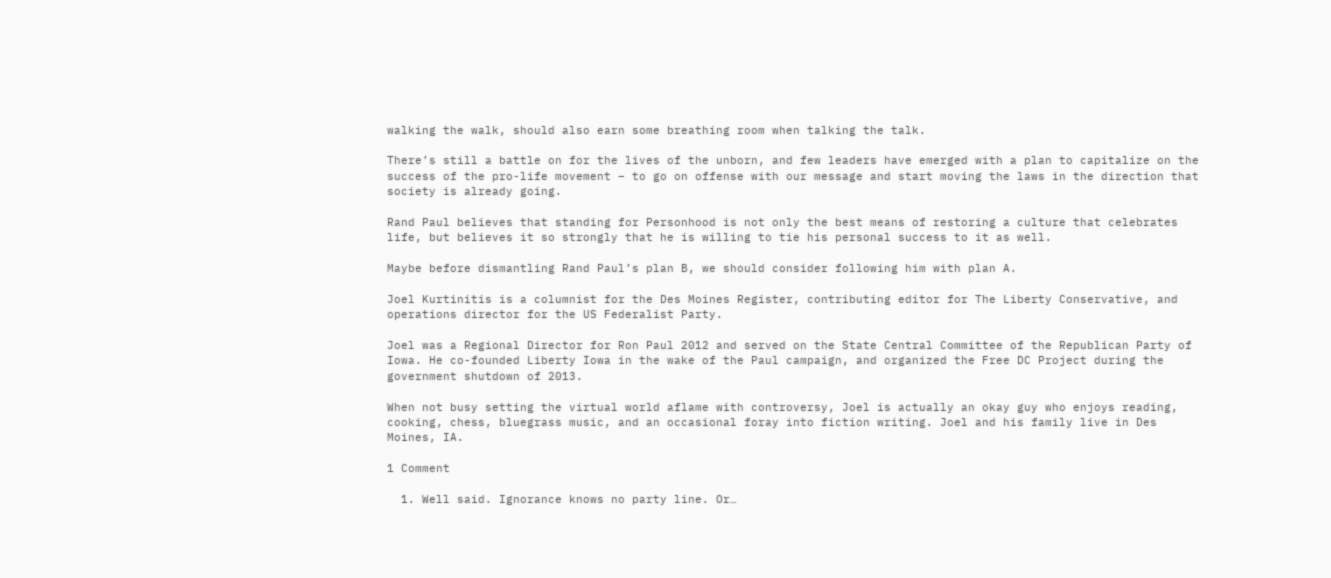walking the walk, should also earn some breathing room when talking the talk.

There’s still a battle on for the lives of the unborn, and few leaders have emerged with a plan to capitalize on the success of the pro-life movement – to go on offense with our message and start moving the laws in the direction that society is already going.

Rand Paul believes that standing for Personhood is not only the best means of restoring a culture that celebrates life, but believes it so strongly that he is willing to tie his personal success to it as well.

Maybe before dismantling Rand Paul’s plan B, we should consider following him with plan A.

Joel Kurtinitis is a columnist for the Des Moines Register, contributing editor for The Liberty Conservative, and operations director for the US Federalist Party.

Joel was a Regional Director for Ron Paul 2012 and served on the State Central Committee of the Republican Party of Iowa. He co-founded Liberty Iowa in the wake of the Paul campaign, and organized the Free DC Project during the government shutdown of 2013.

When not busy setting the virtual world aflame with controversy, Joel is actually an okay guy who enjoys reading, cooking, chess, bluegrass music, and an occasional foray into fiction writing. Joel and his family live in Des Moines, IA.

1 Comment

  1. Well said. Ignorance knows no party line. Or…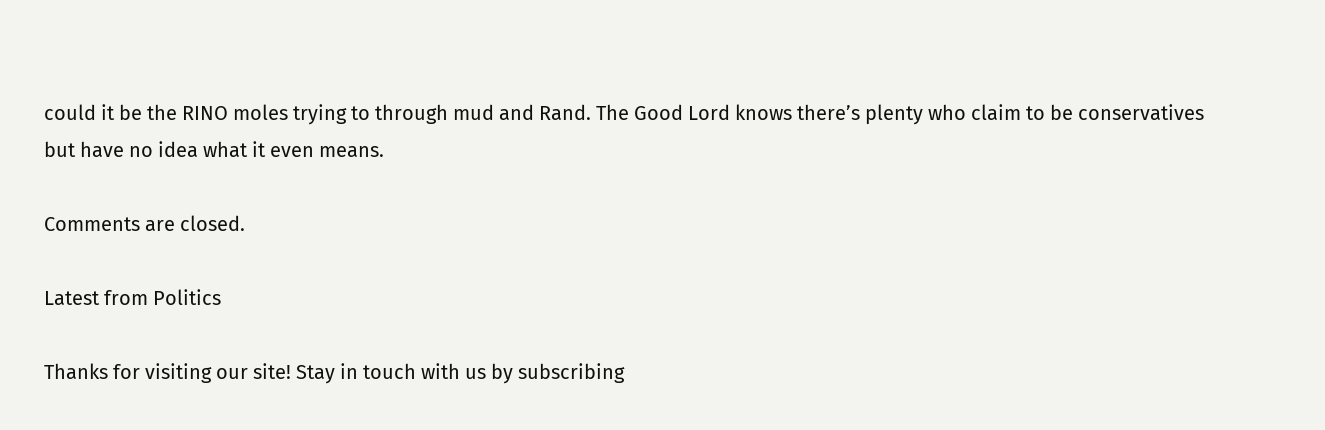could it be the RINO moles trying to through mud and Rand. The Good Lord knows there’s plenty who claim to be conservatives but have no idea what it even means.

Comments are closed.

Latest from Politics

Thanks for visiting our site! Stay in touch with us by subscribing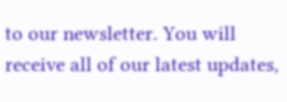to our newsletter. You will receive all of our latest updates,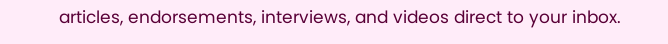articles, endorsements, interviews, and videos direct to your inbox.